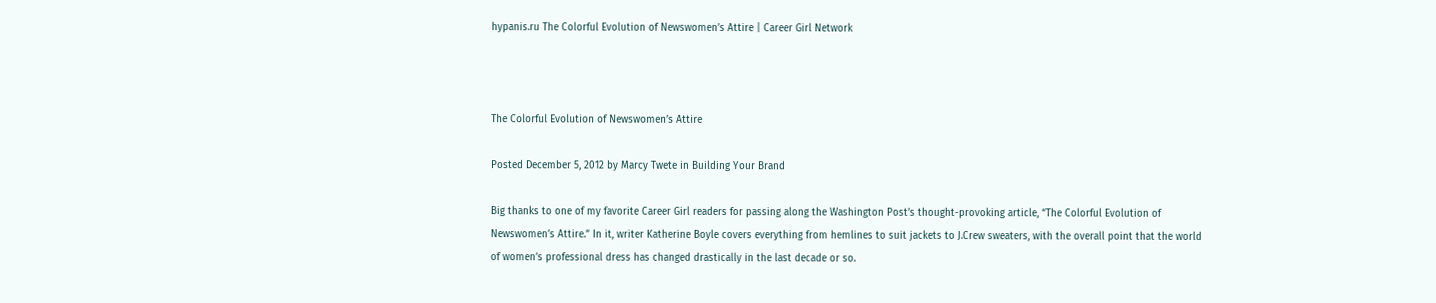hypanis.ru The Colorful Evolution of Newswomen’s Attire | Career Girl Network



The Colorful Evolution of Newswomen’s Attire

Posted December 5, 2012 by Marcy Twete in Building Your Brand

Big thanks to one of my favorite Career Girl readers for passing along the Washington Post’s thought-provoking article, “The Colorful Evolution of Newswomen’s Attire.” In it, writer Katherine Boyle covers everything from hemlines to suit jackets to J.Crew sweaters, with the overall point that the world of women’s professional dress has changed drastically in the last decade or so.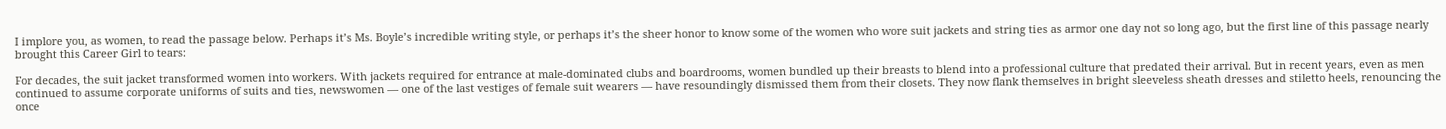I implore you, as women, to read the passage below. Perhaps it’s Ms. Boyle’s incredible writing style, or perhaps it’s the sheer honor to know some of the women who wore suit jackets and string ties as armor one day not so long ago, but the first line of this passage nearly brought this Career Girl to tears:

For decades, the suit jacket transformed women into workers. With jackets required for entrance at male-dominated clubs and boardrooms, women bundled up their breasts to blend into a professional culture that predated their arrival. But in recent years, even as men continued to assume corporate uniforms of suits and ties, newswomen — one of the last vestiges of female suit wearers — have resoundingly dismissed them from their closets. They now flank themselves in bright sleeveless sheath dresses and stiletto heels, renouncing the once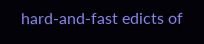hard-and-fast edicts of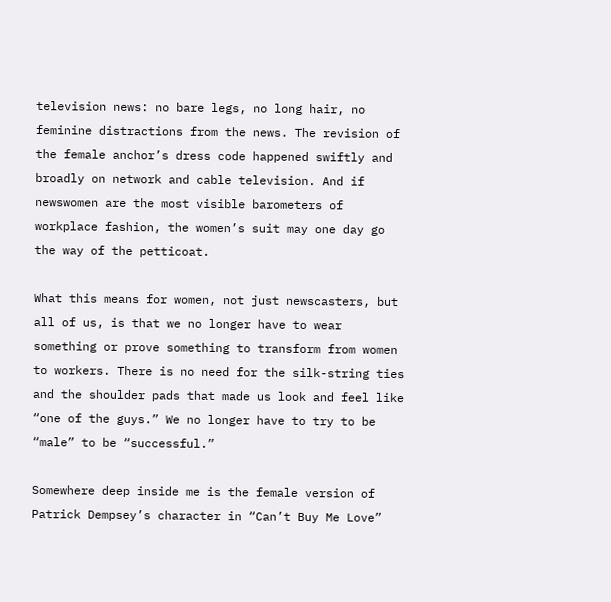television news: no bare legs, no long hair, no feminine distractions from the news. The revision of the female anchor’s dress code happened swiftly and broadly on network and cable television. And if newswomen are the most visible barometers of workplace fashion, the women’s suit may one day go the way of the petticoat.

What this means for women, not just newscasters, but all of us, is that we no longer have to wear something or prove something to transform from women to workers. There is no need for the silk-string ties and the shoulder pads that made us look and feel like “one of the guys.” We no longer have to try to be “male” to be “successful.”

Somewhere deep inside me is the female version of Patrick Dempsey’s character in “Can’t Buy Me Love”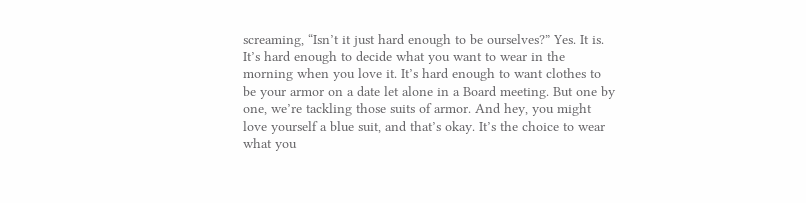screaming, “Isn’t it just hard enough to be ourselves?” Yes. It is. It’s hard enough to decide what you want to wear in the morning when you love it. It’s hard enough to want clothes to be your armor on a date let alone in a Board meeting. But one by one, we’re tackling those suits of armor. And hey, you might love yourself a blue suit, and that’s okay. It’s the choice to wear what you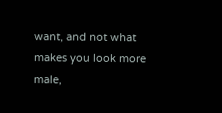want, and not what makes you look more male,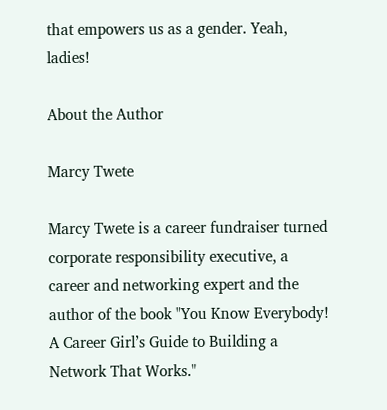that empowers us as a gender. Yeah, ladies!

About the Author

Marcy Twete

Marcy Twete is a career fundraiser turned corporate responsibility executive, a career and networking expert and the author of the book "You Know Everybody! A Career Girl’s Guide to Building a Network That Works."